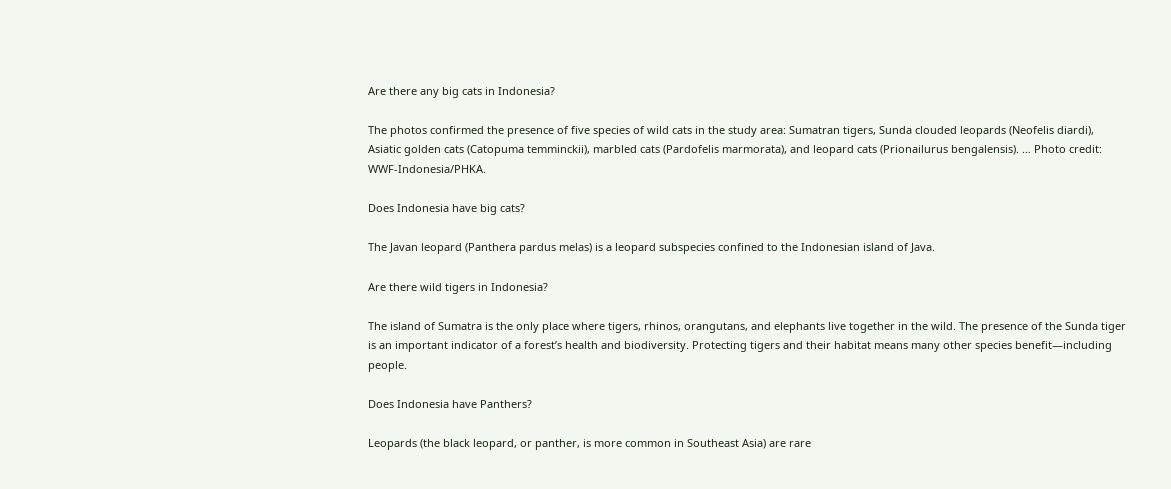Are there any big cats in Indonesia?

The photos confirmed the presence of five species of wild cats in the study area: Sumatran tigers, Sunda clouded leopards (Neofelis diardi), Asiatic golden cats (Catopuma temminckii), marbled cats (Pardofelis marmorata), and leopard cats (Prionailurus bengalensis). … Photo credit: WWF-Indonesia/PHKA.

Does Indonesia have big cats?

The Javan leopard (Panthera pardus melas) is a leopard subspecies confined to the Indonesian island of Java.

Are there wild tigers in Indonesia?

The island of Sumatra is the only place where tigers, rhinos, orangutans, and elephants live together in the wild. The presence of the Sunda tiger is an important indicator of a forest’s health and biodiversity. Protecting tigers and their habitat means many other species benefit—including people.

Does Indonesia have Panthers?

Leopards (the black leopard, or panther, is more common in Southeast Asia) are rare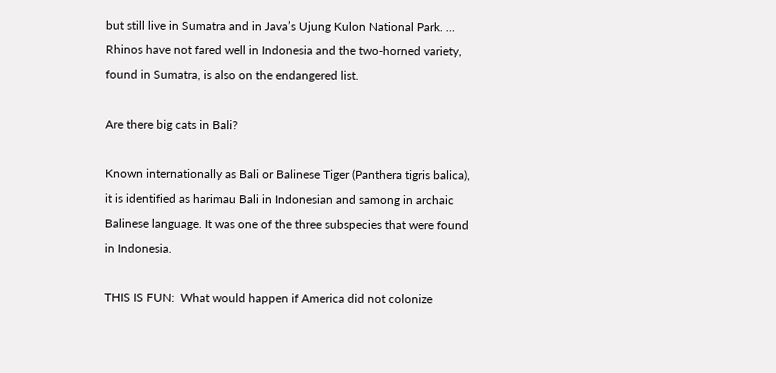but still live in Sumatra and in Java’s Ujung Kulon National Park. … Rhinos have not fared well in Indonesia and the two-horned variety, found in Sumatra, is also on the endangered list.

Are there big cats in Bali?

Known internationally as Bali or Balinese Tiger (Panthera tigris balica), it is identified as harimau Bali in Indonesian and samong in archaic Balinese language. It was one of the three subspecies that were found in Indonesia.

THIS IS FUN:  What would happen if America did not colonize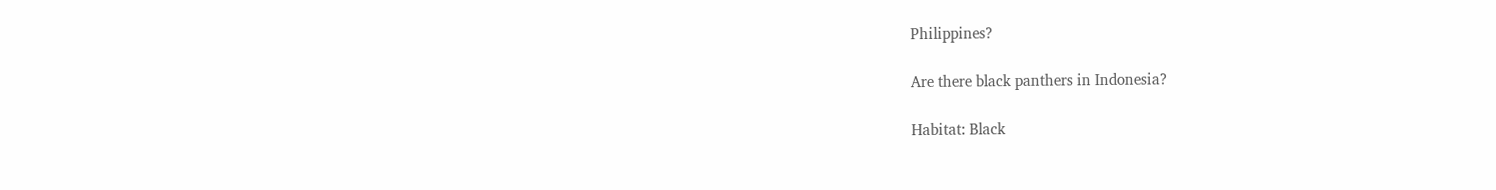Philippines?

Are there black panthers in Indonesia?

Habitat: Black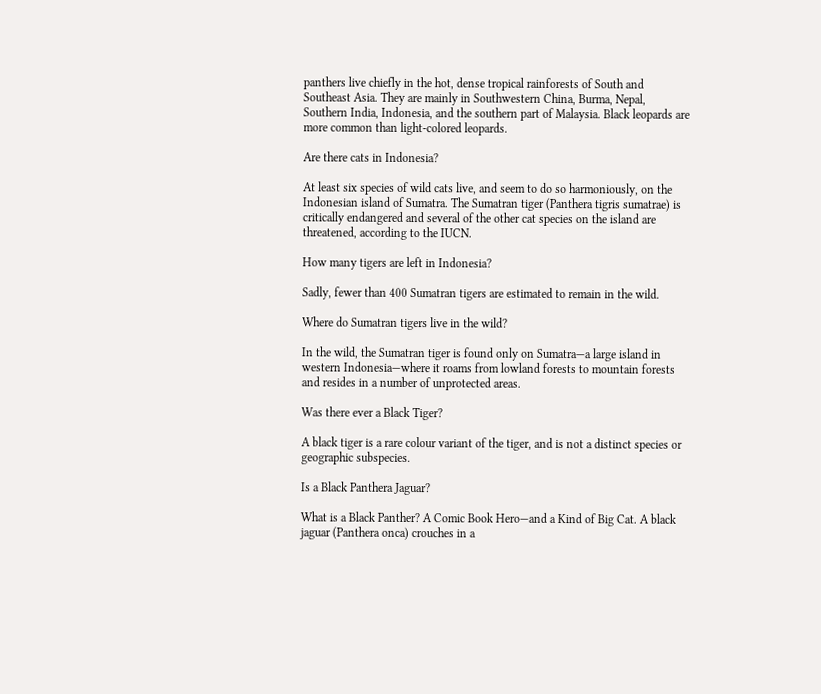panthers live chiefly in the hot, dense tropical rainforests of South and Southeast Asia. They are mainly in Southwestern China, Burma, Nepal, Southern India, Indonesia, and the southern part of Malaysia. Black leopards are more common than light-colored leopards.

Are there cats in Indonesia?

At least six species of wild cats live, and seem to do so harmoniously, on the Indonesian island of Sumatra. The Sumatran tiger (Panthera tigris sumatrae) is critically endangered and several of the other cat species on the island are threatened, according to the IUCN.

How many tigers are left in Indonesia?

Sadly, fewer than 400 Sumatran tigers are estimated to remain in the wild.

Where do Sumatran tigers live in the wild?

In the wild, the Sumatran tiger is found only on Sumatra—a large island in western Indonesia—where it roams from lowland forests to mountain forests and resides in a number of unprotected areas.

Was there ever a Black Tiger?

A black tiger is a rare colour variant of the tiger, and is not a distinct species or geographic subspecies.

Is a Black Panthera Jaguar?

What is a Black Panther? A Comic Book Hero—and a Kind of Big Cat. A black jaguar (Panthera onca) crouches in a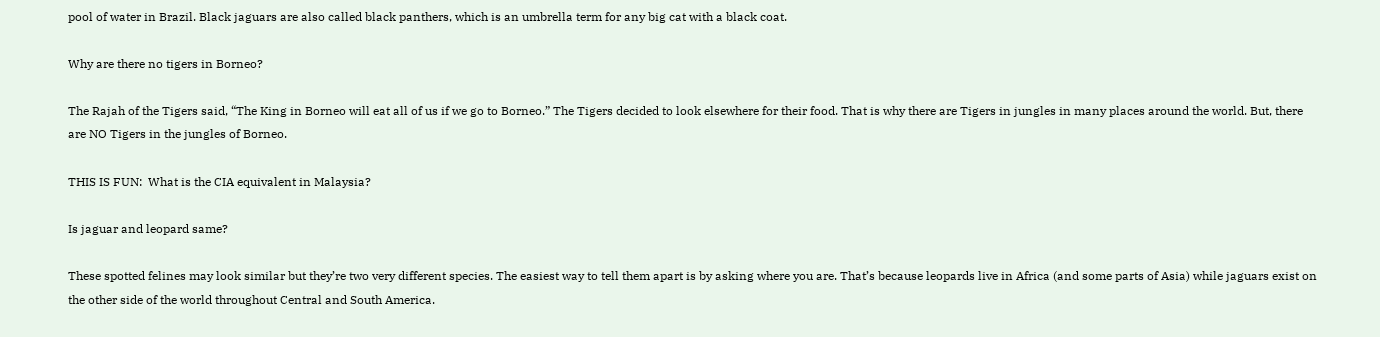pool of water in Brazil. Black jaguars are also called black panthers, which is an umbrella term for any big cat with a black coat.

Why are there no tigers in Borneo?

The Rajah of the Tigers said, “The King in Borneo will eat all of us if we go to Borneo.” The Tigers decided to look elsewhere for their food. That is why there are Tigers in jungles in many places around the world. But, there are NO Tigers in the jungles of Borneo.

THIS IS FUN:  What is the CIA equivalent in Malaysia?

Is jaguar and leopard same?

These spotted felines may look similar but they’re two very different species. The easiest way to tell them apart is by asking where you are. That’s because leopards live in Africa (and some parts of Asia) while jaguars exist on the other side of the world throughout Central and South America.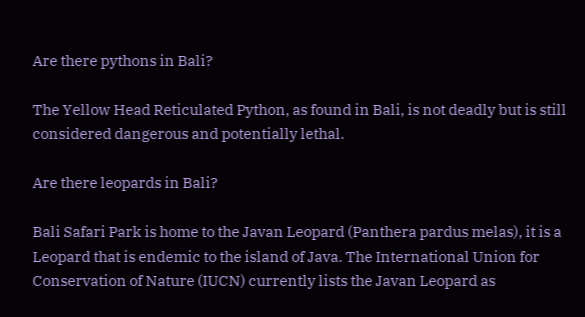Are there pythons in Bali?

The Yellow Head Reticulated Python, as found in Bali, is not deadly but is still considered dangerous and potentially lethal.

Are there leopards in Bali?

Bali Safari Park is home to the Javan Leopard (Panthera pardus melas), it is a Leopard that is endemic to the island of Java. The International Union for Conservation of Nature (IUCN) currently lists the Javan Leopard as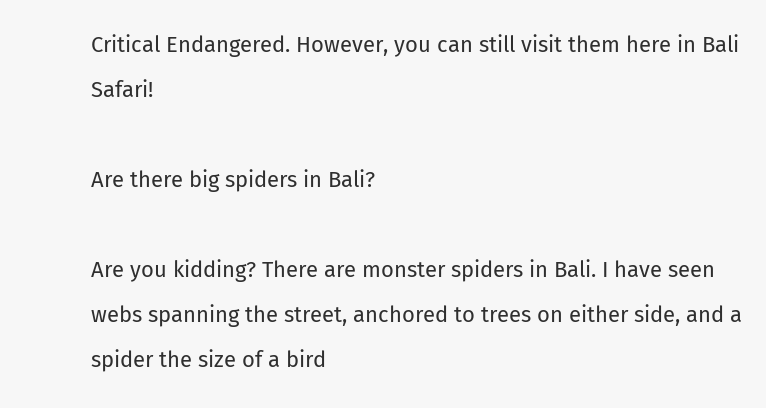Critical Endangered. However, you can still visit them here in Bali Safari!

Are there big spiders in Bali?

Are you kidding? There are monster spiders in Bali. I have seen webs spanning the street, anchored to trees on either side, and a spider the size of a bird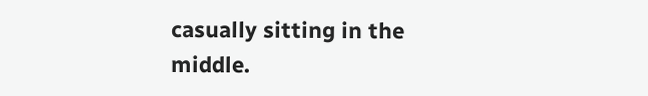casually sitting in the middle.